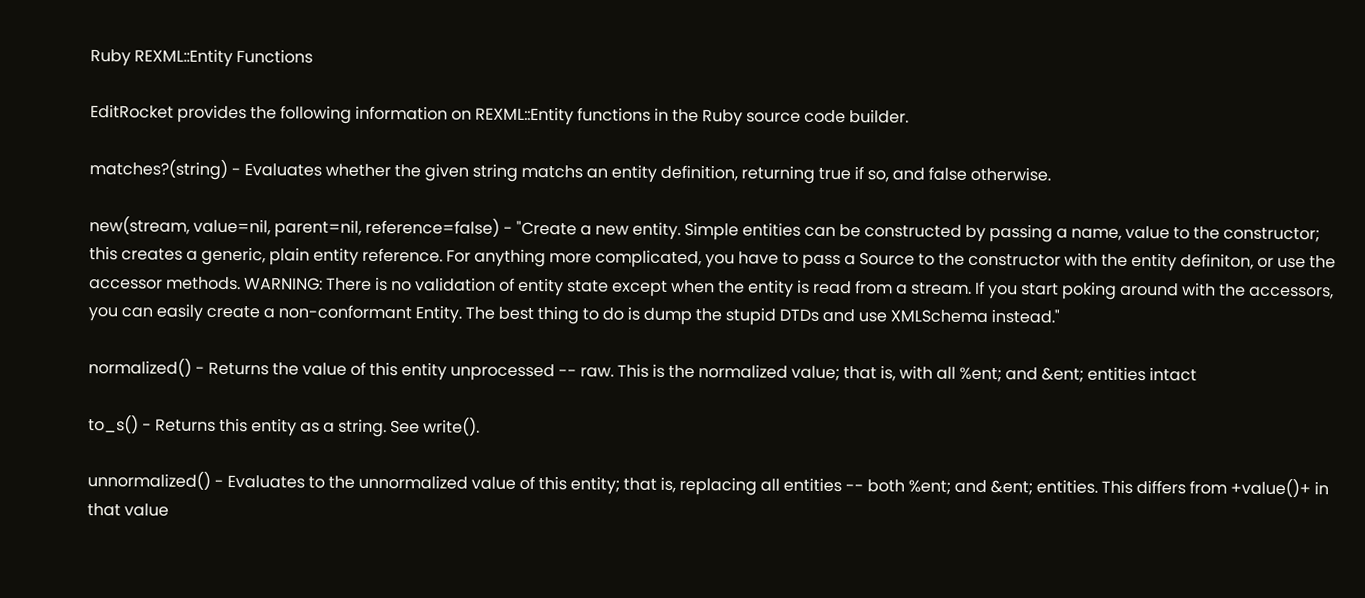Ruby REXML::Entity Functions

EditRocket provides the following information on REXML::Entity functions in the Ruby source code builder.

matches?(string) - Evaluates whether the given string matchs an entity definition, returning true if so, and false otherwise.

new(stream, value=nil, parent=nil, reference=false) - "Create a new entity. Simple entities can be constructed by passing a name, value to the constructor; this creates a generic, plain entity reference. For anything more complicated, you have to pass a Source to the constructor with the entity definiton, or use the accessor methods. WARNING: There is no validation of entity state except when the entity is read from a stream. If you start poking around with the accessors, you can easily create a non-conformant Entity. The best thing to do is dump the stupid DTDs and use XMLSchema instead."

normalized() - Returns the value of this entity unprocessed -- raw. This is the normalized value; that is, with all %ent; and &ent; entities intact

to_s() - Returns this entity as a string. See write().

unnormalized() - Evaluates to the unnormalized value of this entity; that is, replacing all entities -- both %ent; and &ent; entities. This differs from +value()+ in that value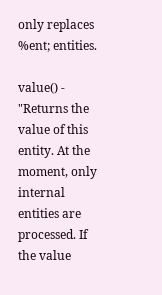only replaces %ent; entities.

value() - "Returns the value of this entity. At the moment, only internal entities are processed. If the value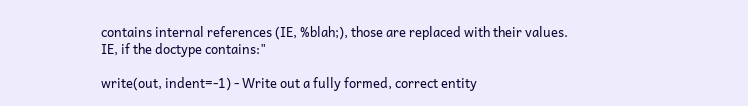contains internal references (IE, %blah;), those are replaced with their values. IE, if the doctype contains:"

write(out, indent=-1) - Write out a fully formed, correct entity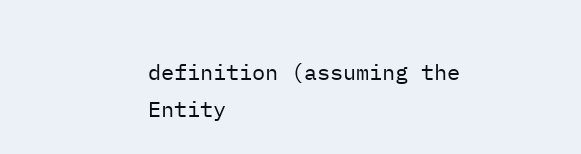definition (assuming the Entity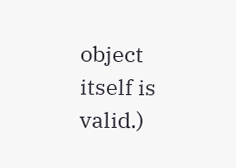object itself is valid.)